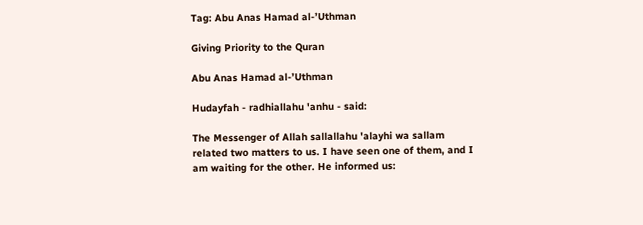Tag: Abu Anas Hamad al-’Uthman

Giving Priority to the Quran

Abu Anas Hamad al-’Uthman

Hudayfah - radhiallahu 'anhu - said:

The Messenger of Allah sallallahu 'alayhi wa sallam related two matters to us. I have seen one of them, and I am waiting for the other. He informed us: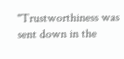"Trustworthiness was sent down in the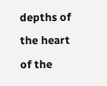depths of the heart of the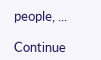people, ...

Continue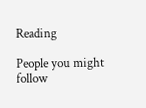Reading

People you might follow